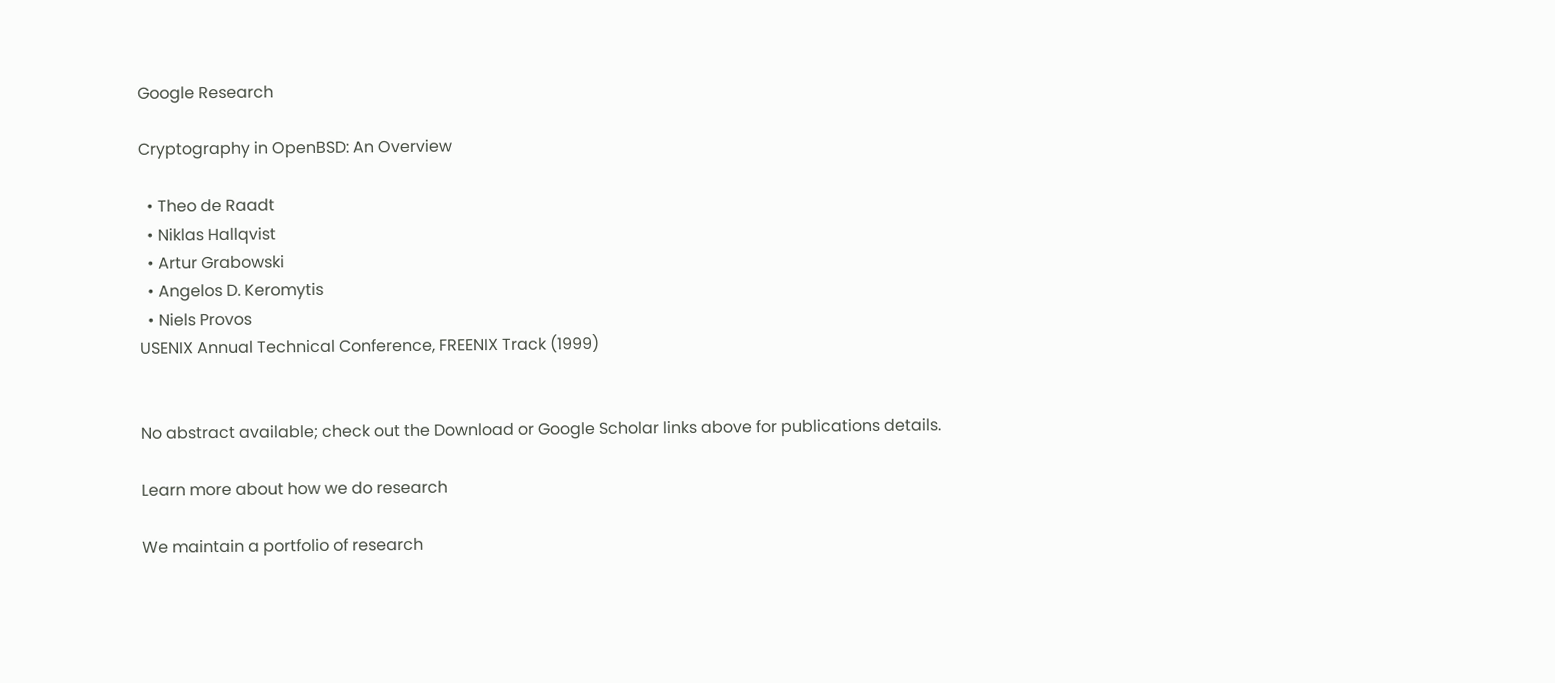Google Research

Cryptography in OpenBSD: An Overview

  • Theo de Raadt
  • Niklas Hallqvist
  • Artur Grabowski
  • Angelos D. Keromytis
  • Niels Provos
USENIX Annual Technical Conference, FREENIX Track (1999)


No abstract available; check out the Download or Google Scholar links above for publications details.

Learn more about how we do research

We maintain a portfolio of research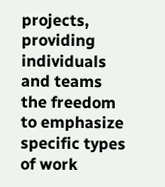projects, providing individuals and teams the freedom to emphasize specific types of work